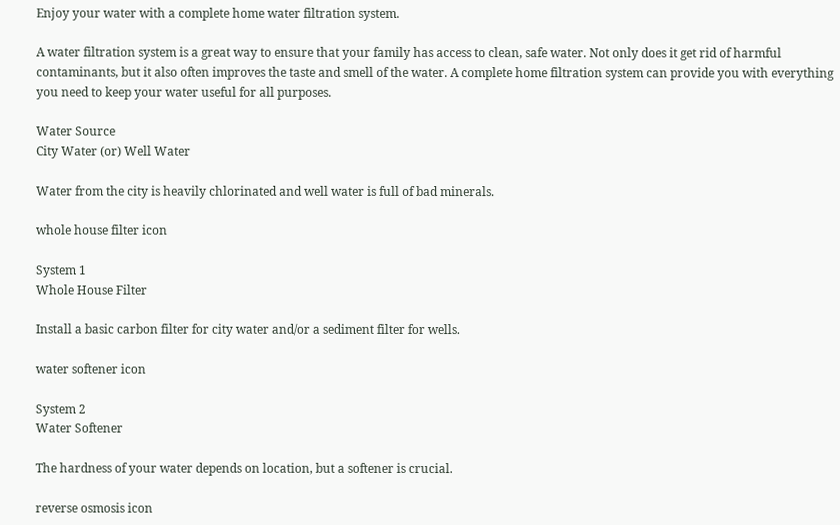Enjoy your water with a complete home water filtration system.

A water filtration system is a great way to ensure that your family has access to clean, safe water. Not only does it get rid of harmful contaminants, but it also often improves the taste and smell of the water. A complete home filtration system can provide you with everything you need to keep your water useful for all purposes.

Water Source
City Water (or) Well Water

Water from the city is heavily chlorinated and well water is full of bad minerals.

whole house filter icon

System 1
Whole House Filter

Install a basic carbon filter for city water and/or a sediment filter for wells.

water softener icon

System 2
Water Softener

The hardness of your water depends on location, but a softener is crucial.

reverse osmosis icon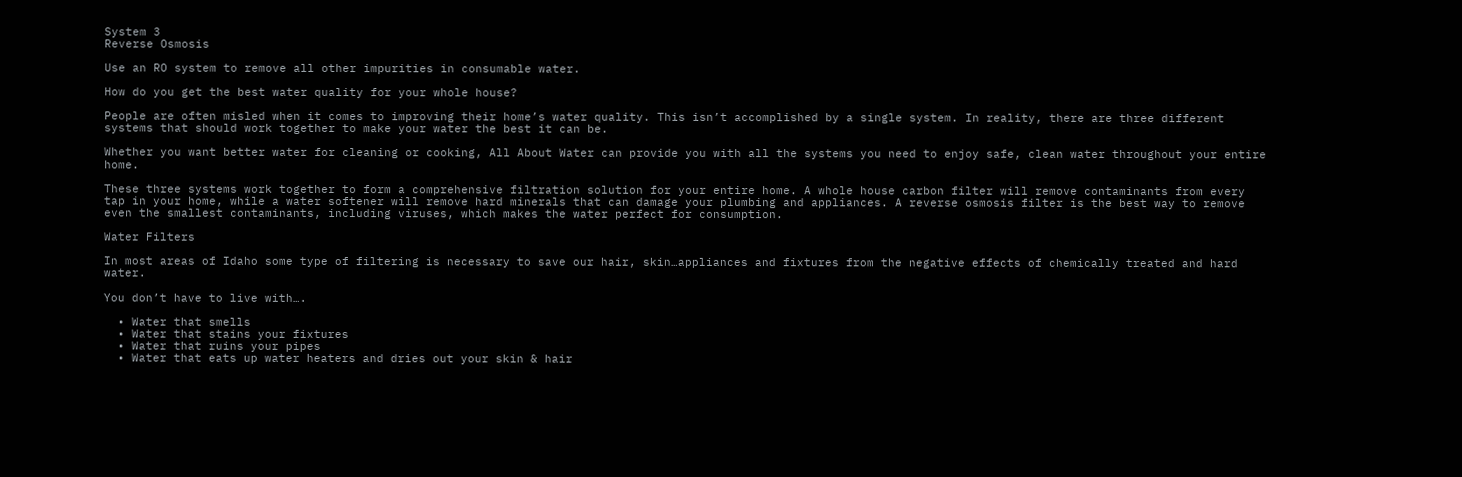System 3
Reverse Osmosis

Use an RO system to remove all other impurities in consumable water.

How do you get the best water quality for your whole house?

People are often misled when it comes to improving their home’s water quality. This isn’t accomplished by a single system. In reality, there are three different systems that should work together to make your water the best it can be.

Whether you want better water for cleaning or cooking, All About Water can provide you with all the systems you need to enjoy safe, clean water throughout your entire home.

These three systems work together to form a comprehensive filtration solution for your entire home. A whole house carbon filter will remove contaminants from every tap in your home, while a water softener will remove hard minerals that can damage your plumbing and appliances. A reverse osmosis filter is the best way to remove even the smallest contaminants, including viruses, which makes the water perfect for consumption.

Water Filters

In most areas of Idaho some type of filtering is necessary to save our hair, skin…appliances and fixtures from the negative effects of chemically treated and hard water.

You don’t have to live with….

  • Water that smells
  • Water that stains your fixtures
  • Water that ruins your pipes
  • Water that eats up water heaters and dries out your skin & hair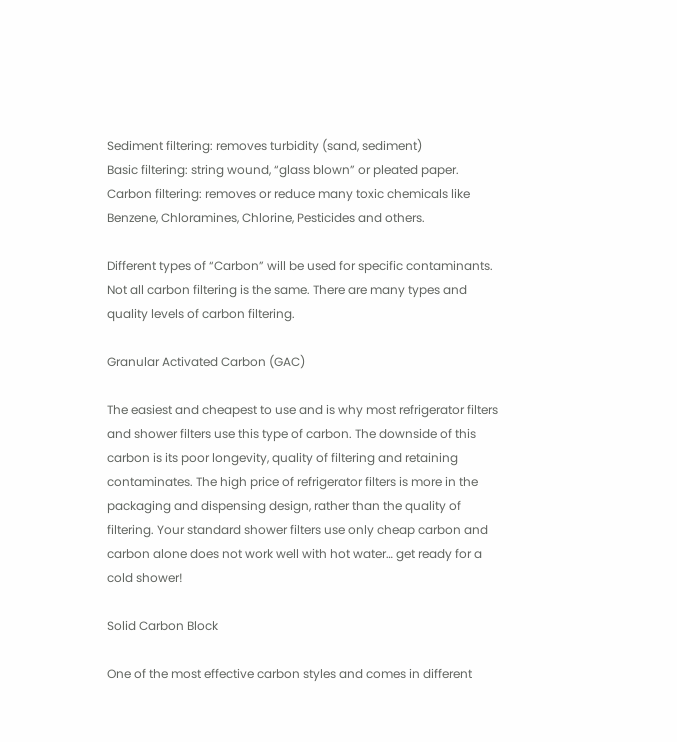Sediment filtering: removes turbidity (sand, sediment)
Basic filtering: string wound, “glass blown” or pleated paper.
Carbon filtering: removes or reduce many toxic chemicals like Benzene, Chloramines, Chlorine, Pesticides and others.

Different types of “Carbon” will be used for specific contaminants. Not all carbon filtering is the same. There are many types and quality levels of carbon filtering.

Granular Activated Carbon (GAC)

The easiest and cheapest to use and is why most refrigerator filters and shower filters use this type of carbon. The downside of this carbon is its poor longevity, quality of filtering and retaining contaminates. The high price of refrigerator filters is more in the packaging and dispensing design, rather than the quality of filtering. Your standard shower filters use only cheap carbon and carbon alone does not work well with hot water… get ready for a cold shower!

Solid Carbon Block

One of the most effective carbon styles and comes in different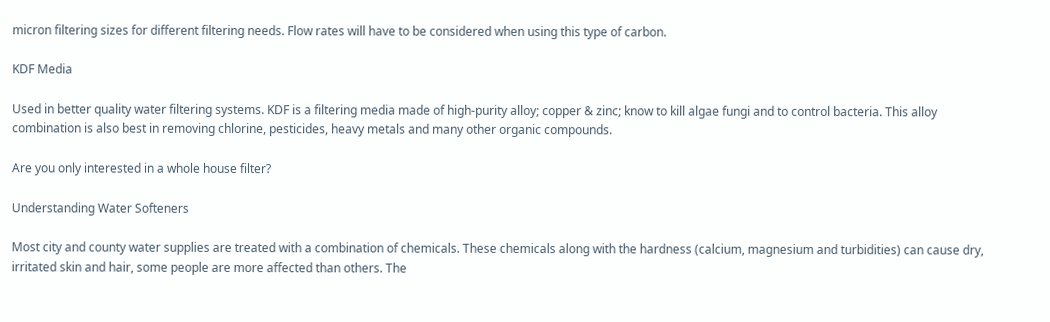micron filtering sizes for different filtering needs. Flow rates will have to be considered when using this type of carbon.

KDF Media

Used in better quality water filtering systems. KDF is a filtering media made of high-purity alloy; copper & zinc; know to kill algae fungi and to control bacteria. This alloy combination is also best in removing chlorine, pesticides, heavy metals and many other organic compounds.

Are you only interested in a whole house filter?

Understanding Water Softeners

Most city and county water supplies are treated with a combination of chemicals. These chemicals along with the hardness (calcium, magnesium and turbidities) can cause dry, irritated skin and hair, some people are more affected than others. The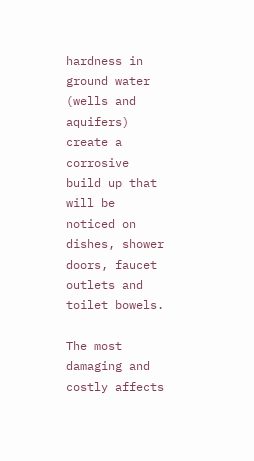hardness in ground water (wells and aquifers) create a corrosive build up that will be noticed on dishes, shower doors, faucet outlets and toilet bowels.

The most damaging and costly affects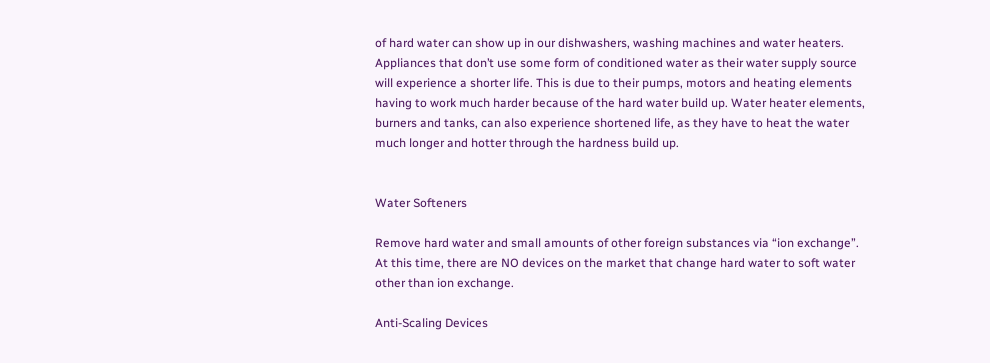of hard water can show up in our dishwashers, washing machines and water heaters. Appliances that don’t use some form of conditioned water as their water supply source will experience a shorter life. This is due to their pumps, motors and heating elements having to work much harder because of the hard water build up. Water heater elements, burners and tanks, can also experience shortened life, as they have to heat the water much longer and hotter through the hardness build up.


Water Softeners

Remove hard water and small amounts of other foreign substances via “ion exchange”. At this time, there are NO devices on the market that change hard water to soft water other than ion exchange.

Anti-Scaling Devices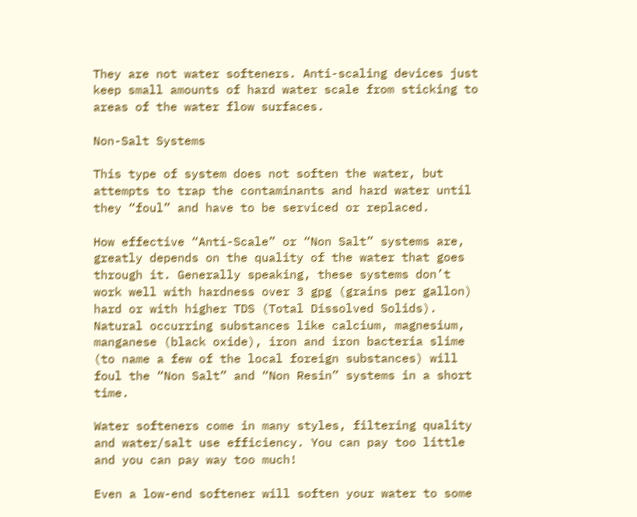They are not water softeners. Anti-scaling devices just keep small amounts of hard water scale from sticking to areas of the water flow surfaces.

Non-Salt Systems

This type of system does not soften the water, but attempts to trap the contaminants and hard water until they “foul” and have to be serviced or replaced.

How effective “Anti-Scale” or “Non Salt” systems are, greatly depends on the quality of the water that goes through it. Generally speaking, these systems don’t work well with hardness over 3 gpg (grains per gallon) hard or with higher TDS (Total Dissolved Solids). Natural occurring substances like calcium, magnesium, manganese (black oxide), iron and iron bacteria slime (to name a few of the local foreign substances) will foul the “Non Salt” and “Non Resin” systems in a short time.

Water softeners come in many styles, filtering quality and water/salt use efficiency. You can pay too little and you can pay way too much!

Even a low-end softener will soften your water to some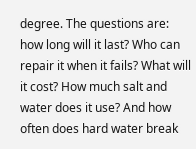degree. The questions are: how long will it last? Who can repair it when it fails? What will it cost? How much salt and water does it use? And how often does hard water break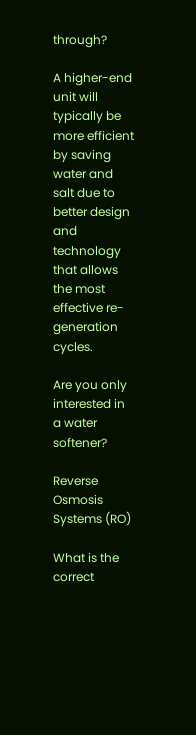through?

A higher-end unit will typically be more efficient by saving water and salt due to better design and technology that allows the most effective re-generation cycles.

Are you only interested in a water softener?

Reverse Osmosis Systems (RO)

What is the correct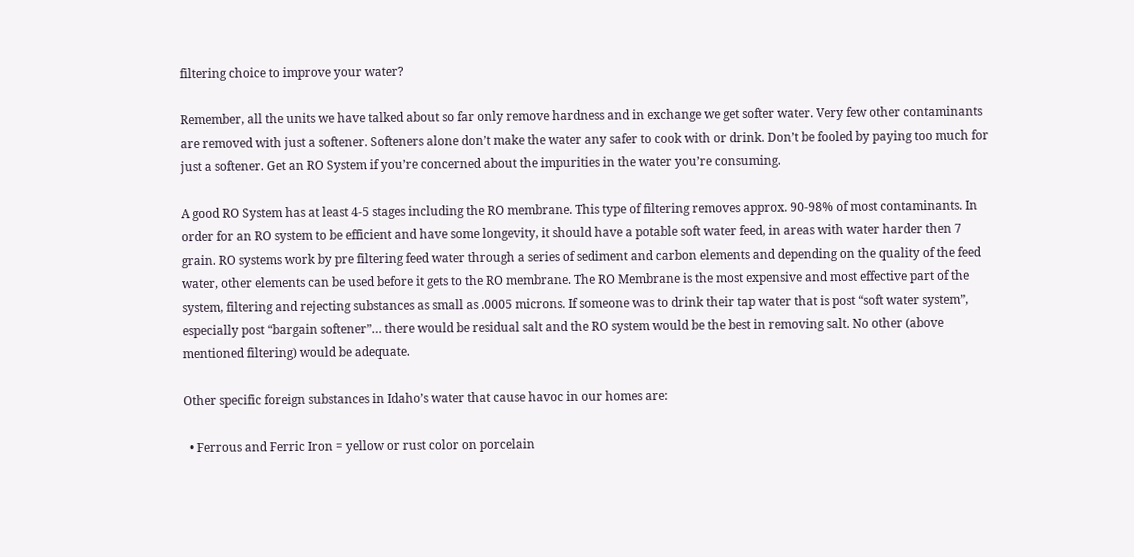filtering choice to improve your water?

Remember, all the units we have talked about so far only remove hardness and in exchange we get softer water. Very few other contaminants are removed with just a softener. Softeners alone don’t make the water any safer to cook with or drink. Don’t be fooled by paying too much for just a softener. Get an RO System if you’re concerned about the impurities in the water you’re consuming.

A good RO System has at least 4-5 stages including the RO membrane. This type of filtering removes approx. 90-98% of most contaminants. In order for an RO system to be efficient and have some longevity, it should have a potable soft water feed, in areas with water harder then 7 grain. RO systems work by pre filtering feed water through a series of sediment and carbon elements and depending on the quality of the feed water, other elements can be used before it gets to the RO membrane. The RO Membrane is the most expensive and most effective part of the system, filtering and rejecting substances as small as .0005 microns. If someone was to drink their tap water that is post “soft water system”, especially post “bargain softener”… there would be residual salt and the RO system would be the best in removing salt. No other (above mentioned filtering) would be adequate.

Other specific foreign substances in Idaho’s water that cause havoc in our homes are:

  • Ferrous and Ferric Iron = yellow or rust color on porcelain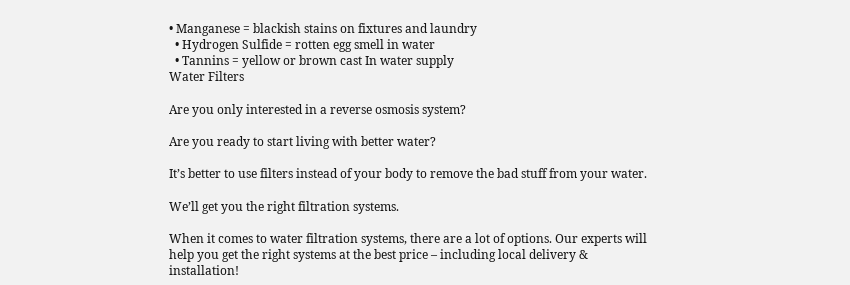• Manganese = blackish stains on fixtures and laundry
  • Hydrogen Sulfide = rotten egg smell in water
  • Tannins = yellow or brown cast In water supply
Water Filters

Are you only interested in a reverse osmosis system?

Are you ready to start living with better water?

It’s better to use filters instead of your body to remove the bad stuff from your water.

We’ll get you the right filtration systems.

When it comes to water filtration systems, there are a lot of options. Our experts will help you get the right systems at the best price – including local delivery & installation!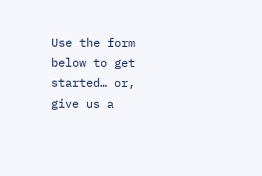Use the form below to get started… or, give us a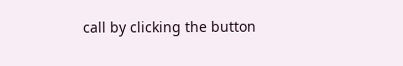call by clicking the button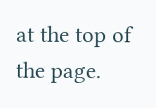at the top of the page.